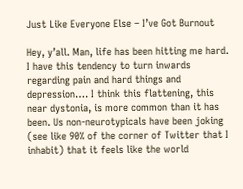Just Like Everyone Else – I’ve Got Burnout

Hey, y’all. Man, life has been hitting me hard. I have this tendency to turn inwards regarding pain and hard things and depression…. I think this flattening, this near dystonia, is more common than it has been. Us non-neurotypicals have been joking (see like 90% of the corner of Twitter that I inhabit) that it feels like the world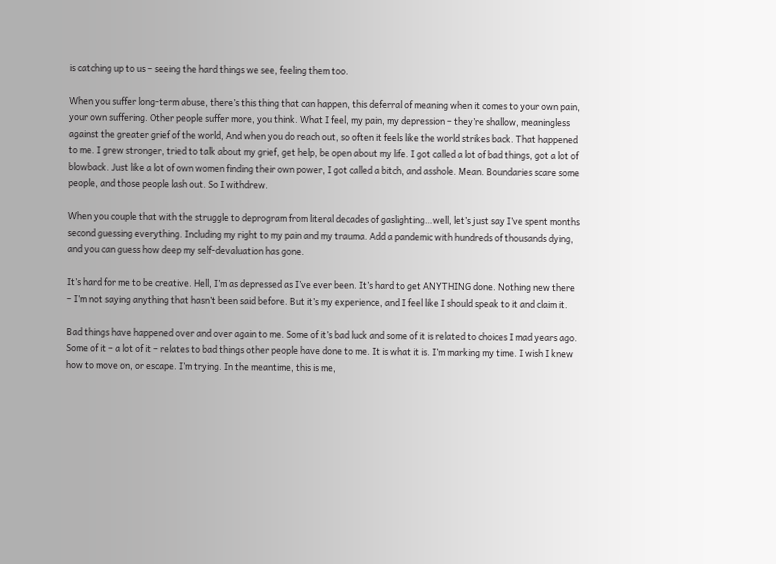is catching up to us – seeing the hard things we see, feeling them too.

When you suffer long-term abuse, there’s this thing that can happen, this deferral of meaning when it comes to your own pain, your own suffering. Other people suffer more, you think. What I feel, my pain, my depression – they’re shallow, meaningless against the greater grief of the world, And when you do reach out, so often it feels like the world strikes back. That happened to me. I grew stronger, tried to talk about my grief, get help, be open about my life. I got called a lot of bad things, got a lot of blowback. Just like a lot of own women finding their own power, I got called a bitch, and asshole. Mean. Boundaries scare some people, and those people lash out. So I withdrew.

When you couple that with the struggle to deprogram from literal decades of gaslighting…well, let’s just say I’ve spent months second guessing everything. Including my right to my pain and my trauma. Add a pandemic with hundreds of thousands dying, and you can guess how deep my self-devaluation has gone.

It’s hard for me to be creative. Hell, I’m as depressed as I’ve ever been. It’s hard to get ANYTHING done. Nothing new there – I’m not saying anything that hasn’t been said before. But it’s my experience, and I feel like I should speak to it and claim it.

Bad things have happened over and over again to me. Some of it’s bad luck and some of it is related to choices I mad years ago. Some of it – a lot of it – relates to bad things other people have done to me. It is what it is. I’m marking my time. I wish I knew how to move on, or escape. I’m trying. In the meantime, this is me,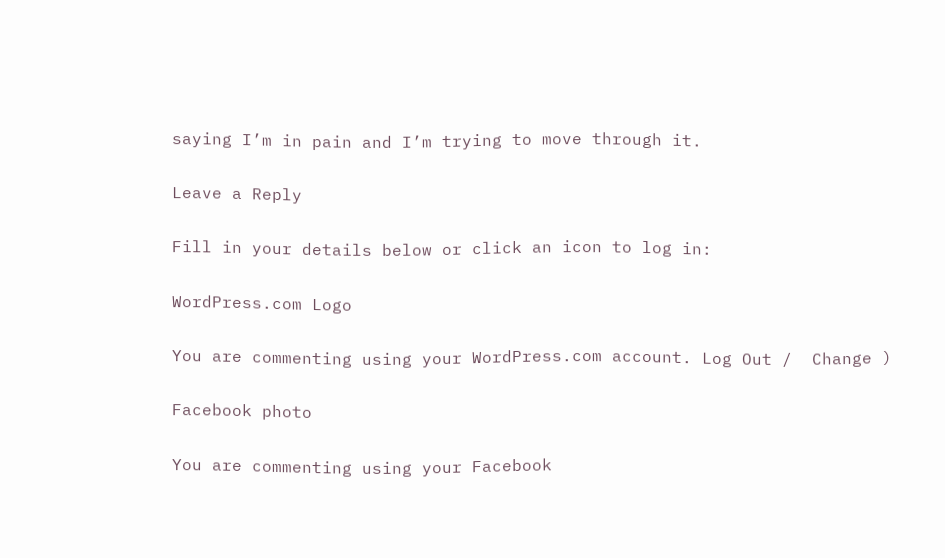saying I’m in pain and I’m trying to move through it.

Leave a Reply

Fill in your details below or click an icon to log in:

WordPress.com Logo

You are commenting using your WordPress.com account. Log Out /  Change )

Facebook photo

You are commenting using your Facebook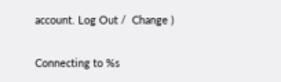account. Log Out /  Change )

Connecting to %s